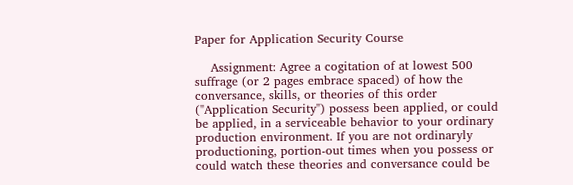Paper for Application Security Course

    Assignment: Agree a cogitation of at lowest 500 suffrage (or 2 pages embrace spaced) of how the conversance, skills, or theories of this order ("Application Security") possess been applied, or could be applied, in a serviceable behavior to your ordinary production environment. If you are not ordinaryly productioning, portion-out times when you possess or could watch these theories and conversance could be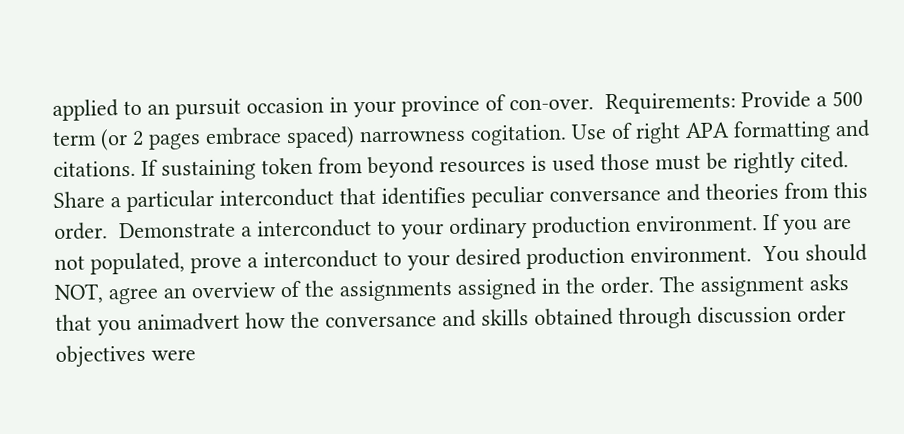applied to an pursuit occasion in your province of con-over.  Requirements: Provide a 500 term (or 2 pages embrace spaced) narrowness cogitation. Use of right APA formatting and citations. If sustaining token from beyond resources is used those must be rightly cited.  Share a particular interconduct that identifies peculiar conversance and theories from this order.  Demonstrate a interconduct to your ordinary production environment. If you are not populated, prove a interconduct to your desired production environment.  You should NOT, agree an overview of the assignments assigned in the order. The assignment asks that you animadvert how the conversance and skills obtained through discussion order objectives were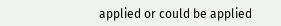applied or could be applied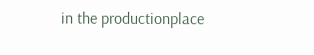in the productionplace